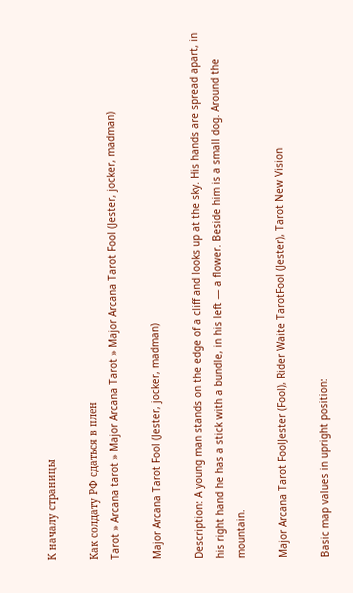К началу страницы

Как солдату РФ сдаться в плен
Tarot » Arcana tarot » Major Arcana Tarot » Major Arcana Tarot Fool (Jester, jocker, madman)

Major Arcana Tarot Fool (Jester, jocker, madman)

Description: A young man stands on the edge of a cliff and looks up at the sky. His hands are spread apart, in his right hand he has a stick with a bundle, in his left — a flower. Beside him is a small dog. Around the mountain.

Major Arcana Tarot FoolJester (Fool), Rider Waite TarotFool (Jester), Tarot New Vision

Basic map values in upright position: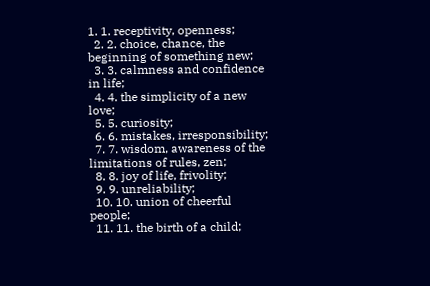1. 1. receptivity, openness;
  2. 2. choice, chance, the beginning of something new;
  3. 3. calmness and confidence in life;
  4. 4. the simplicity of a new love;
  5. 5. curiosity;
  6. 6. mistakes, irresponsibility;
  7. 7. wisdom, awareness of the limitations of rules, zen;
  8. 8. joy of life, frivolity;
  9. 9. unreliability;
  10. 10. union of cheerful people;
  11. 11. the birth of a child;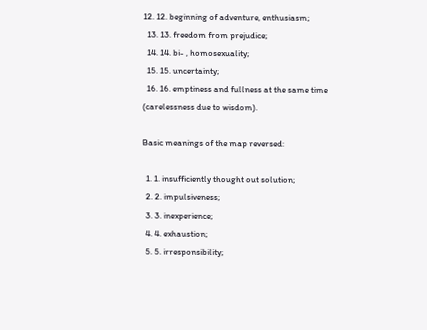12. 12. beginning of adventure, enthusiasm;
  13. 13. freedom from prejudice;
  14. 14. bi- , homosexuality;
  15. 15. uncertainty;
  16. 16. emptiness and fullness at the same time (carelessness due to wisdom).

Basic meanings of the map reversed:

  1. 1. insufficiently thought out solution;
  2. 2. impulsiveness;
  3. 3. inexperience;
  4. 4. exhaustion;
  5. 5. irresponsibility;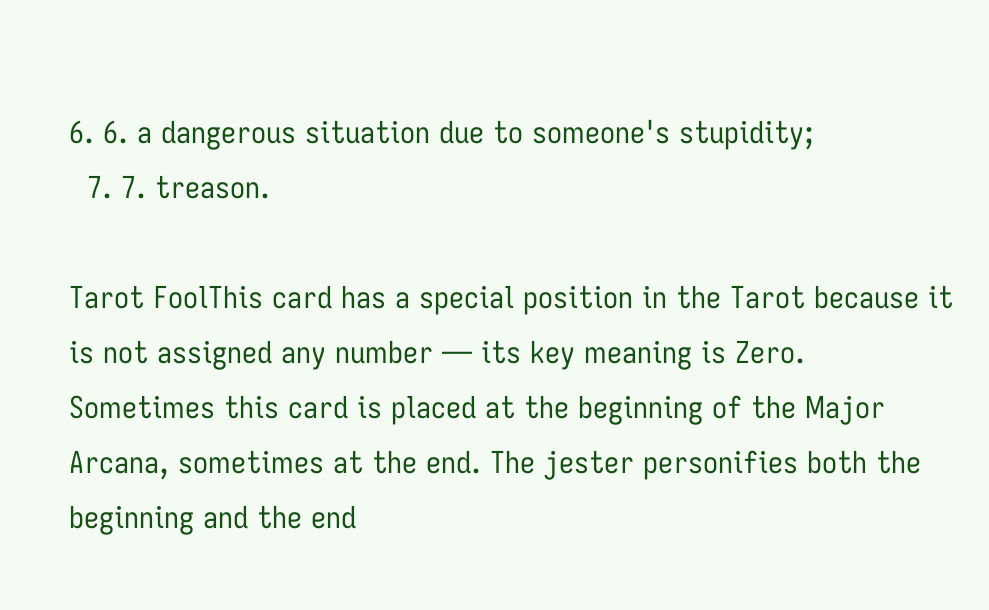6. 6. a dangerous situation due to someone's stupidity;
  7. 7. treason.

Tarot FoolThis card has a special position in the Tarot because it is not assigned any number — its key meaning is Zero. Sometimes this card is placed at the beginning of the Major Arcana, sometimes at the end. The jester personifies both the beginning and the end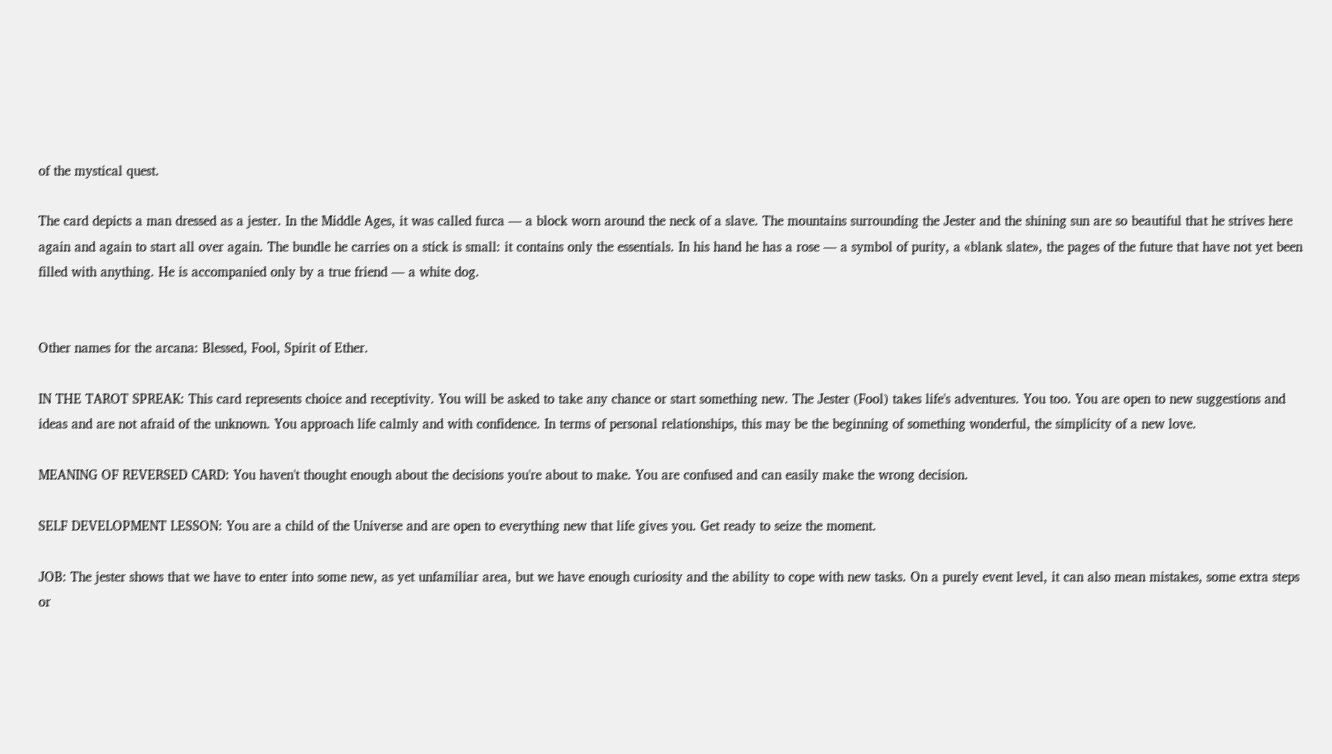of the mystical quest.

The card depicts a man dressed as a jester. In the Middle Ages, it was called furca — a block worn around the neck of a slave. The mountains surrounding the Jester and the shining sun are so beautiful that he strives here again and again to start all over again. The bundle he carries on a stick is small: it contains only the essentials. In his hand he has a rose — a symbol of purity, a «blank slate», the pages of the future that have not yet been filled with anything. He is accompanied only by a true friend — a white dog.


Other names for the arcana: Blessed, Fool, Spirit of Ether.

IN THE TAROT SPREAK: This card represents choice and receptivity. You will be asked to take any chance or start something new. The Jester (Fool) takes life's adventures. You too. You are open to new suggestions and ideas and are not afraid of the unknown. You approach life calmly and with confidence. In terms of personal relationships, this may be the beginning of something wonderful, the simplicity of a new love.

MEANING OF REVERSED CARD: You haven't thought enough about the decisions you're about to make. You are confused and can easily make the wrong decision.

SELF DEVELOPMENT LESSON: You are a child of the Universe and are open to everything new that life gives you. Get ready to seize the moment.

JOB: The jester shows that we have to enter into some new, as yet unfamiliar area, but we have enough curiosity and the ability to cope with new tasks. On a purely event level, it can also mean mistakes, some extra steps or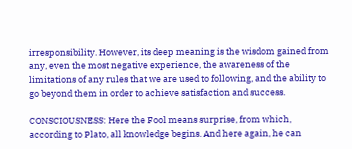irresponsibility. However, its deep meaning is the wisdom gained from any, even the most negative experience, the awareness of the limitations of any rules that we are used to following, and the ability to go beyond them in order to achieve satisfaction and success.

CONSCIOUSNESS: Here the Fool means surprise, from which, according to Plato, all knowledge begins. And here again, he can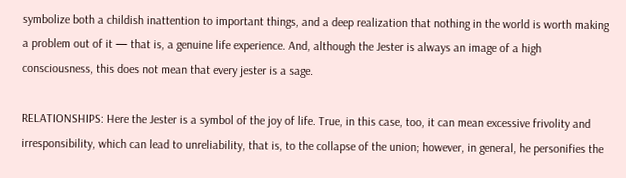symbolize both a childish inattention to important things, and a deep realization that nothing in the world is worth making a problem out of it — that is, a genuine life experience. And, although the Jester is always an image of a high consciousness, this does not mean that every jester is a sage.

RELATIONSHIPS: Here the Jester is a symbol of the joy of life. True, in this case, too, it can mean excessive frivolity and irresponsibility, which can lead to unreliability, that is, to the collapse of the union; however, in general, he personifies the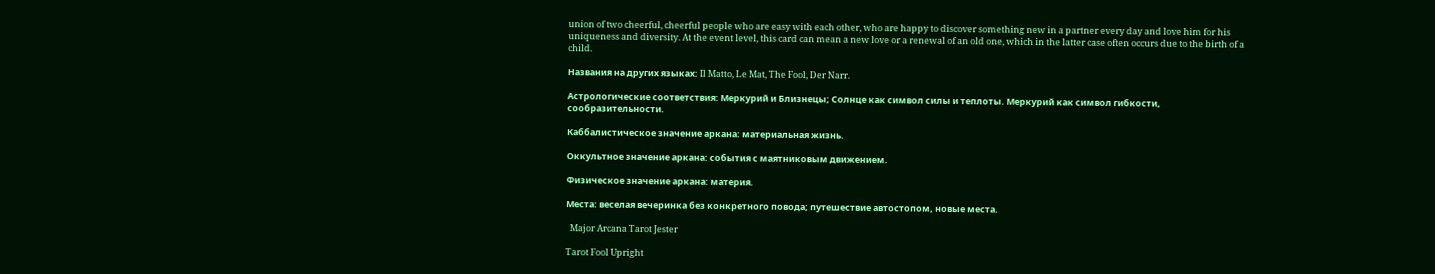union of two cheerful, cheerful people who are easy with each other, who are happy to discover something new in a partner every day and love him for his uniqueness and diversity. At the event level, this card can mean a new love or a renewal of an old one, which in the latter case often occurs due to the birth of a child.

Названия на других языках: Il Matto, Le Mat, The Fool, Der Narr.

Астрологические соответствия: Меркурий и Близнецы; Солнце как символ силы и теплоты. Меркурий как символ гибкости, сообразительности.

Каббалистическое значение аркана: материальная жизнь.

Оккультное значение аркана: события с маятниковым движением.

Физическое значение аркана: материя.

Места: веселая вечеринка без конкретного повода; путешествие автостопом, новые места.

  Major Arcana Tarot Jester

Tarot Fool Upright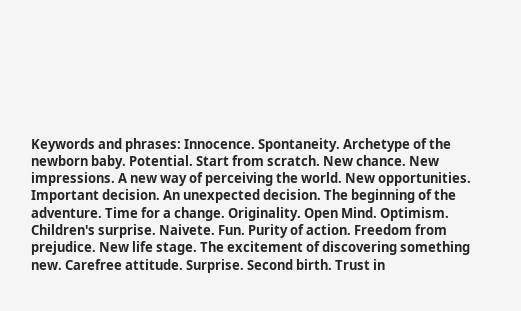Keywords and phrases: Innocence. Spontaneity. Archetype of the newborn baby. Potential. Start from scratch. New chance. New impressions. A new way of perceiving the world. New opportunities. Important decision. An unexpected decision. The beginning of the adventure. Time for a change. Originality. Open Mind. Optimism. Children's surprise. Naivete. Fun. Purity of action. Freedom from prejudice. New life stage. The excitement of discovering something new. Carefree attitude. Surprise. Second birth. Trust in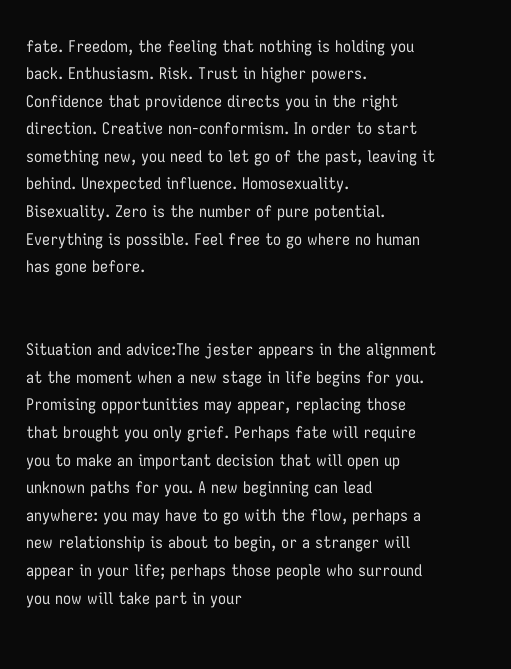fate. Freedom, the feeling that nothing is holding you back. Enthusiasm. Risk. Trust in higher powers. Confidence that providence directs you in the right direction. Creative non-conformism. In order to start something new, you need to let go of the past, leaving it behind. Unexpected influence. Homosexuality. Bisexuality. Zero is the number of pure potential. Everything is possible. Feel free to go where no human has gone before.


Situation and advice:The jester appears in the alignment at the moment when a new stage in life begins for you. Promising opportunities may appear, replacing those that brought you only grief. Perhaps fate will require you to make an important decision that will open up unknown paths for you. A new beginning can lead anywhere: you may have to go with the flow, perhaps a new relationship is about to begin, or a stranger will appear in your life; perhaps those people who surround you now will take part in your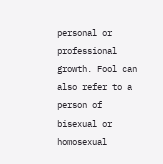personal or professional growth. Fool can also refer to a person of bisexual or homosexual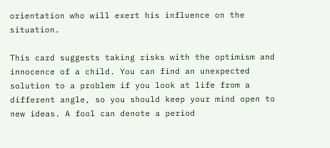orientation who will exert his influence on the situation.

This card suggests taking risks with the optimism and innocence of a child. You can find an unexpected solution to a problem if you look at life from a different angle, so you should keep your mind open to new ideas. A fool can denote a period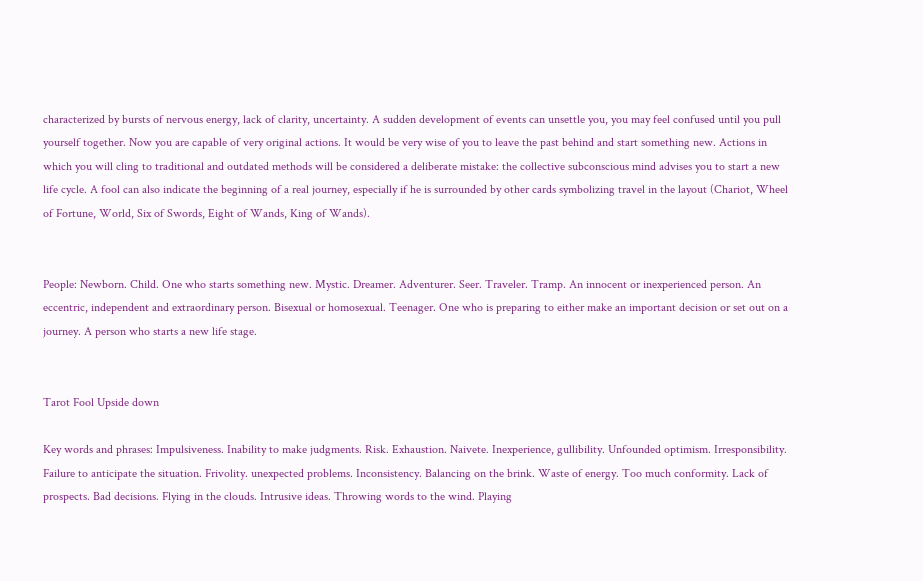characterized by bursts of nervous energy, lack of clarity, uncertainty. A sudden development of events can unsettle you, you may feel confused until you pull yourself together. Now you are capable of very original actions. It would be very wise of you to leave the past behind and start something new. Actions in which you will cling to traditional and outdated methods will be considered a deliberate mistake: the collective subconscious mind advises you to start a new life cycle. A fool can also indicate the beginning of a real journey, especially if he is surrounded by other cards symbolizing travel in the layout (Chariot, Wheel of Fortune, World, Six of Swords, Eight of Wands, King of Wands).


People: Newborn. Child. One who starts something new. Mystic. Dreamer. Adventurer. Seer. Traveler. Tramp. An innocent or inexperienced person. An eccentric, independent and extraordinary person. Bisexual or homosexual. Teenager. One who is preparing to either make an important decision or set out on a journey. A person who starts a new life stage.


Tarot Fool Upside down

Key words and phrases: Impulsiveness. Inability to make judgments. Risk. Exhaustion. Naivete. Inexperience, gullibility. Unfounded optimism. Irresponsibility. Failure to anticipate the situation. Frivolity. unexpected problems. Inconsistency. Balancing on the brink. Waste of energy. Too much conformity. Lack of prospects. Bad decisions. Flying in the clouds. Intrusive ideas. Throwing words to the wind. Playing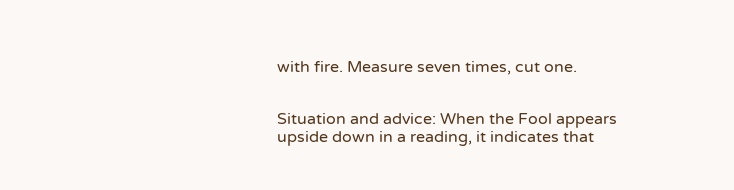with fire. Measure seven times, cut one.


Situation and advice: When the Fool appears upside down in a reading, it indicates that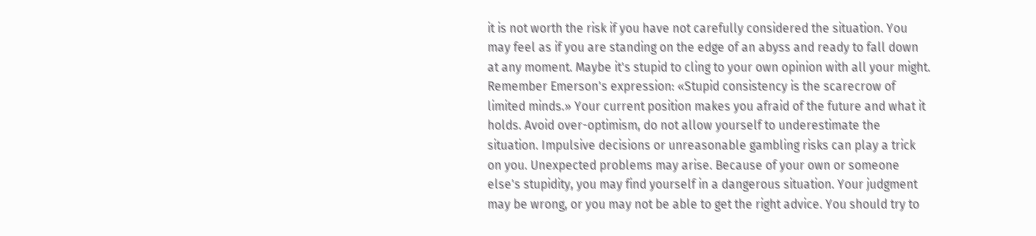it is not worth the risk if you have not carefully considered the situation. You may feel as if you are standing on the edge of an abyss and ready to fall down at any moment. Maybe it's stupid to cling to your own opinion with all your might. Remember Emerson's expression: «Stupid consistency is the scarecrow of limited minds.» Your current position makes you afraid of the future and what it holds. Avoid over-optimism, do not allow yourself to underestimate the situation. Impulsive decisions or unreasonable gambling risks can play a trick on you. Unexpected problems may arise. Because of your own or someone else's stupidity, you may find yourself in a dangerous situation. Your judgment may be wrong, or you may not be able to get the right advice. You should try to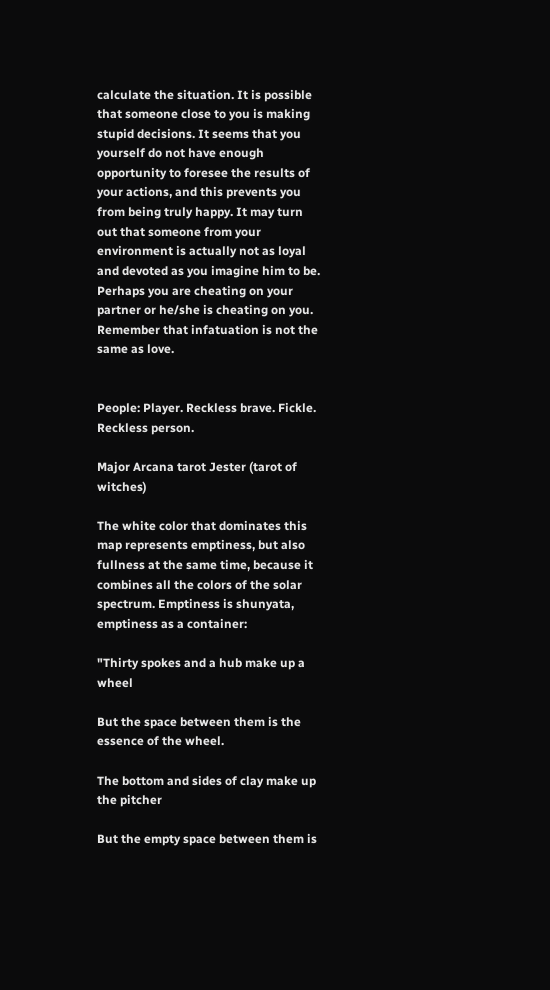calculate the situation. It is possible that someone close to you is making stupid decisions. It seems that you yourself do not have enough opportunity to foresee the results of your actions, and this prevents you from being truly happy. It may turn out that someone from your environment is actually not as loyal and devoted as you imagine him to be. Perhaps you are cheating on your partner or he/she is cheating on you. Remember that infatuation is not the same as love.


People: Player. Reckless brave. Fickle. Reckless person.

Major Arcana tarot Jester (tarot of witches)

The white color that dominates this map represents emptiness, but also fullness at the same time, because it combines all the colors of the solar spectrum. Emptiness is shunyata, emptiness as a container:

"Thirty spokes and a hub make up a wheel

But the space between them is the essence of the wheel.

The bottom and sides of clay make up the pitcher

But the empty space between them is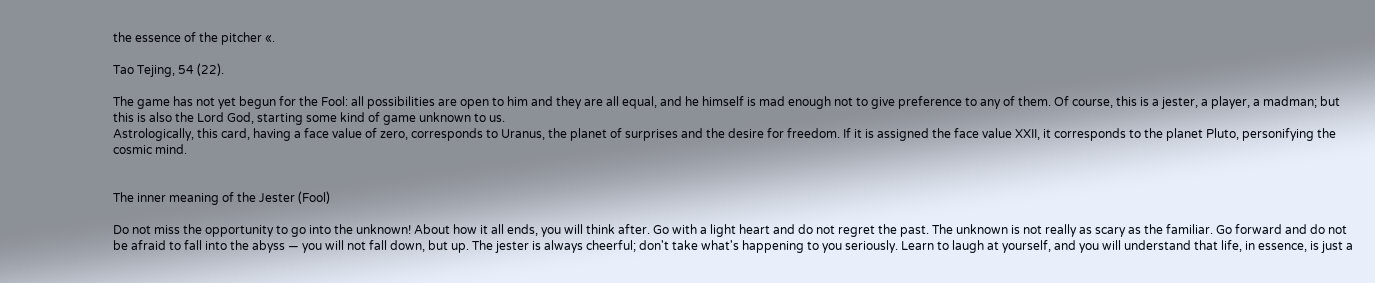the essence of the pitcher «.

Tao Tejing, 54 (22).

The game has not yet begun for the Fool: all possibilities are open to him and they are all equal, and he himself is mad enough not to give preference to any of them. Of course, this is a jester, a player, a madman; but this is also the Lord God, starting some kind of game unknown to us.
Astrologically, this card, having a face value of zero, corresponds to Uranus, the planet of surprises and the desire for freedom. If it is assigned the face value XXII, it corresponds to the planet Pluto, personifying the cosmic mind.


The inner meaning of the Jester (Fool)

Do not miss the opportunity to go into the unknown! About how it all ends, you will think after. Go with a light heart and do not regret the past. The unknown is not really as scary as the familiar. Go forward and do not be afraid to fall into the abyss — you will not fall down, but up. The jester is always cheerful; don't take what's happening to you seriously. Learn to laugh at yourself, and you will understand that life, in essence, is just a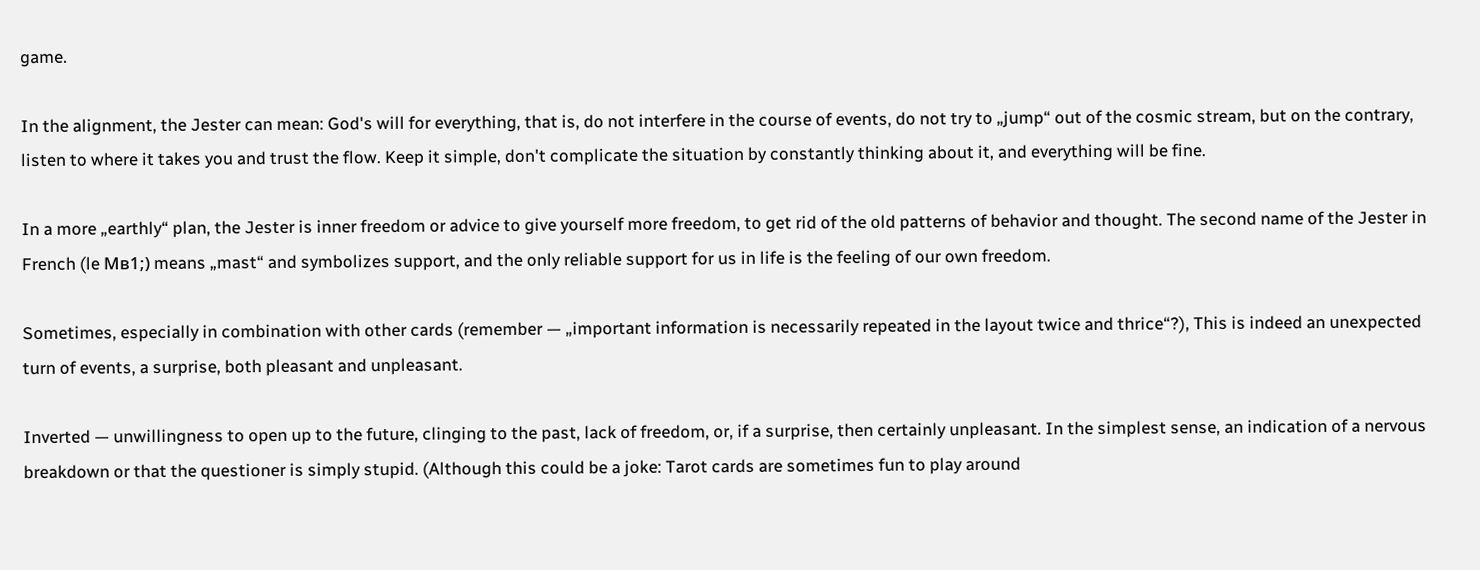game.

In the alignment, the Jester can mean: God's will for everything, that is, do not interfere in the course of events, do not try to „jump“ out of the cosmic stream, but on the contrary, listen to where it takes you and trust the flow. Keep it simple, don't complicate the situation by constantly thinking about it, and everything will be fine.

In a more „earthly“ plan, the Jester is inner freedom or advice to give yourself more freedom, to get rid of the old patterns of behavior and thought. The second name of the Jester in French (le Мв1;) means „mast“ and symbolizes support, and the only reliable support for us in life is the feeling of our own freedom.

Sometimes, especially in combination with other cards (remember — „important information is necessarily repeated in the layout twice and thrice“?), This is indeed an unexpected turn of events, a surprise, both pleasant and unpleasant.

Inverted — unwillingness to open up to the future, clinging to the past, lack of freedom, or, if a surprise, then certainly unpleasant. In the simplest sense, an indication of a nervous breakdown or that the questioner is simply stupid. (Although this could be a joke: Tarot cards are sometimes fun to play around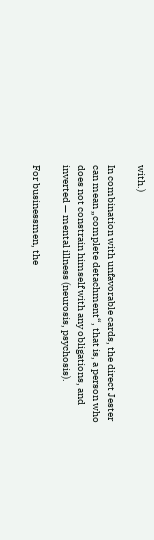with.)

In combination with unfavorable cards, the direct Jester can mean „complete detachment“, that is, a person who does not constrain himself with any obligations, and inverted — mental illness (neurosis, psychosis).

For businessmen, the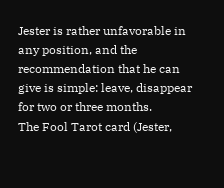Jester is rather unfavorable in any position, and the recommendation that he can give is simple: leave, disappear for two or three months.
The Fool Tarot card (Jester,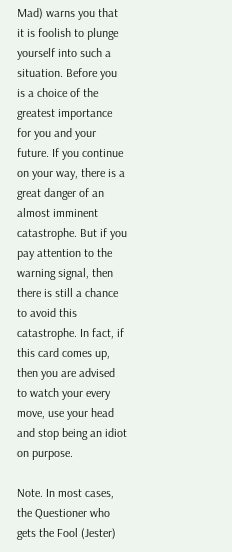Mad) warns you that it is foolish to plunge yourself into such a situation. Before you is a choice of the greatest importance for you and your future. If you continue on your way, there is a great danger of an almost imminent catastrophe. But if you pay attention to the warning signal, then there is still a chance to avoid this catastrophe. In fact, if this card comes up, then you are advised to watch your every move, use your head and stop being an idiot on purpose.

Note. In most cases, the Questioner who gets the Fool (Jester)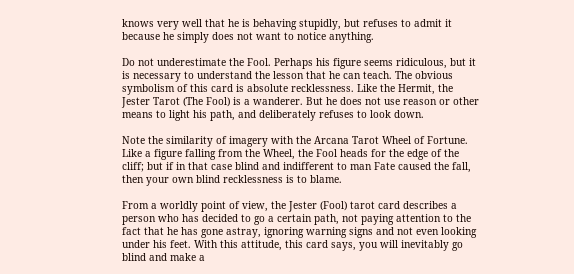knows very well that he is behaving stupidly, but refuses to admit it because he simply does not want to notice anything.

Do not underestimate the Fool. Perhaps his figure seems ridiculous, but it is necessary to understand the lesson that he can teach. The obvious symbolism of this card is absolute recklessness. Like the Hermit, the Jester Tarot (The Fool) is a wanderer. But he does not use reason or other means to light his path, and deliberately refuses to look down.

Note the similarity of imagery with the Arcana Tarot Wheel of Fortune. Like a figure falling from the Wheel, the Fool heads for the edge of the cliff; but if in that case blind and indifferent to man Fate caused the fall, then your own blind recklessness is to blame.

From a worldly point of view, the Jester (Fool) tarot card describes a person who has decided to go a certain path, not paying attention to the fact that he has gone astray, ignoring warning signs and not even looking under his feet. With this attitude, this card says, you will inevitably go blind and make a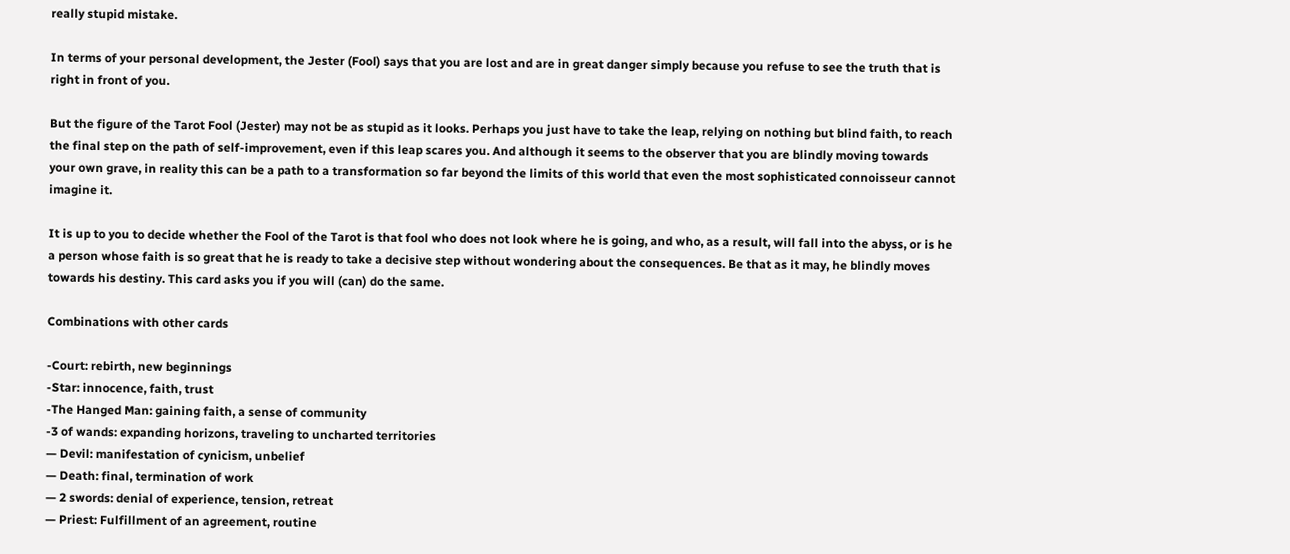really stupid mistake.

In terms of your personal development, the Jester (Fool) says that you are lost and are in great danger simply because you refuse to see the truth that is right in front of you.

But the figure of the Tarot Fool (Jester) may not be as stupid as it looks. Perhaps you just have to take the leap, relying on nothing but blind faith, to reach the final step on the path of self-improvement, even if this leap scares you. And although it seems to the observer that you are blindly moving towards your own grave, in reality this can be a path to a transformation so far beyond the limits of this world that even the most sophisticated connoisseur cannot imagine it.

It is up to you to decide whether the Fool of the Tarot is that fool who does not look where he is going, and who, as a result, will fall into the abyss, or is he a person whose faith is so great that he is ready to take a decisive step without wondering about the consequences. Be that as it may, he blindly moves towards his destiny. This card asks you if you will (can) do the same.

Combinations with other cards

-Court: rebirth, new beginnings
-Star: innocence, faith, trust
-The Hanged Man: gaining faith, a sense of community
-3 of wands: expanding horizons, traveling to uncharted territories
— Devil: manifestation of cynicism, unbelief
— Death: final, termination of work
— 2 swords: denial of experience, tension, retreat
— Priest: Fulfillment of an agreement, routine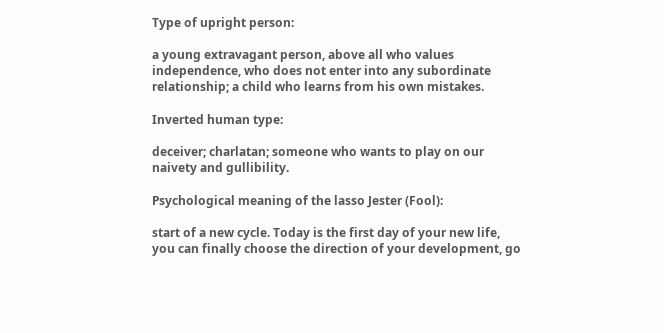Type of upright person:

a young extravagant person, above all who values independence, who does not enter into any subordinate relationship; a child who learns from his own mistakes.

Inverted human type:

deceiver; charlatan; someone who wants to play on our naivety and gullibility.

Psychological meaning of the lasso Jester (Fool):

start of a new cycle. Today is the first day of your new life, you can finally choose the direction of your development, go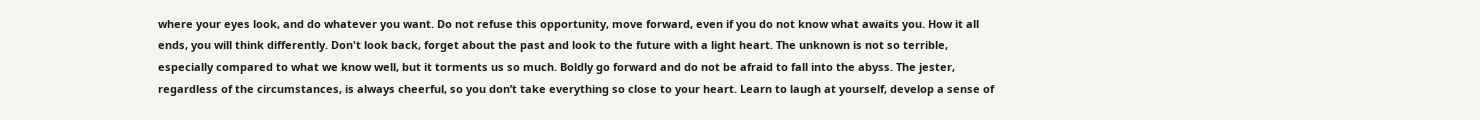where your eyes look, and do whatever you want. Do not refuse this opportunity, move forward, even if you do not know what awaits you. How it all ends, you will think differently. Don't look back, forget about the past and look to the future with a light heart. The unknown is not so terrible, especially compared to what we know well, but it torments us so much. Boldly go forward and do not be afraid to fall into the abyss. The jester, regardless of the circumstances, is always cheerful, so you don’t take everything so close to your heart. Learn to laugh at yourself, develop a sense of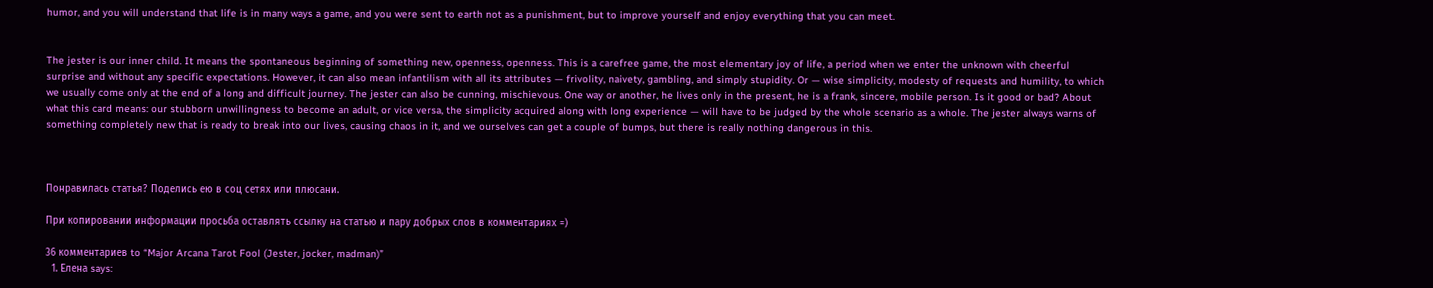humor, and you will understand that life is in many ways a game, and you were sent to earth not as a punishment, but to improve yourself and enjoy everything that you can meet.


The jester is our inner child. It means the spontaneous beginning of something new, openness, openness. This is a carefree game, the most elementary joy of life, a period when we enter the unknown with cheerful surprise and without any specific expectations. However, it can also mean infantilism with all its attributes — frivolity, naivety, gambling, and simply stupidity. Or — wise simplicity, modesty of requests and humility, to which we usually come only at the end of a long and difficult journey. The jester can also be cunning, mischievous. One way or another, he lives only in the present, he is a frank, sincere, mobile person. Is it good or bad? About what this card means: our stubborn unwillingness to become an adult, or vice versa, the simplicity acquired along with long experience — will have to be judged by the whole scenario as a whole. The jester always warns of something completely new that is ready to break into our lives, causing chaos in it, and we ourselves can get a couple of bumps, but there is really nothing dangerous in this.



Понравилась статья? Поделись ею в соц сетях или плюсани.

При копировании информации просьба оставлять ссылку на статью и пару добрых слов в комментариях =)

36 комментариев to “Major Arcana Tarot Fool (Jester, jocker, madman)”
  1. Елена says: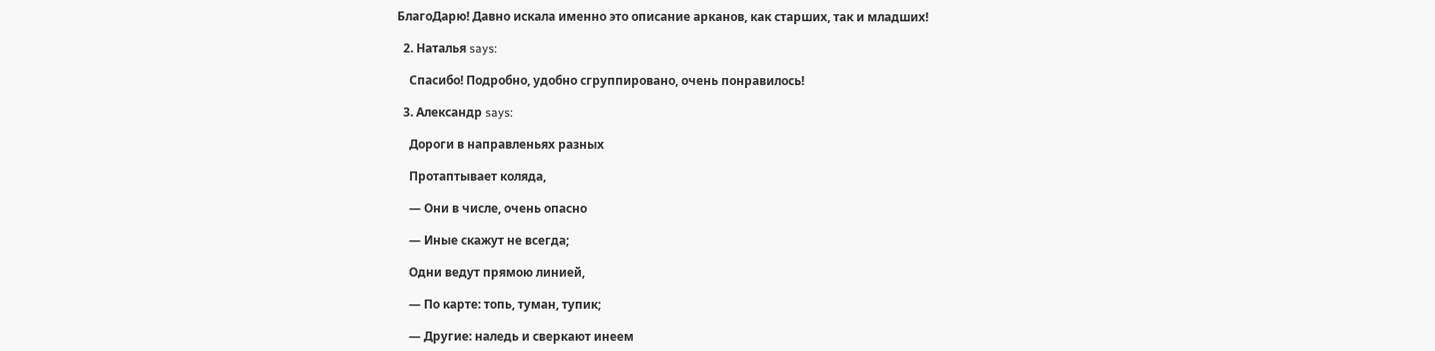БлагоДарю! Давно искала именно это описание арканов, как старших, так и младших!

  2. Наталья says:

    Спасибо! Подробно, удобно сгруппировано, очень понравилось!

  3. Александр says:

    Дороги в направленьях разных

    Протаптывает коляда,

    — Они в числе, очень опасно

    — Иные скажут не всегда;

    Одни ведут прямою линией,

    — По карте: топь, туман, тупик;

    — Другие: наледь и сверкают инеем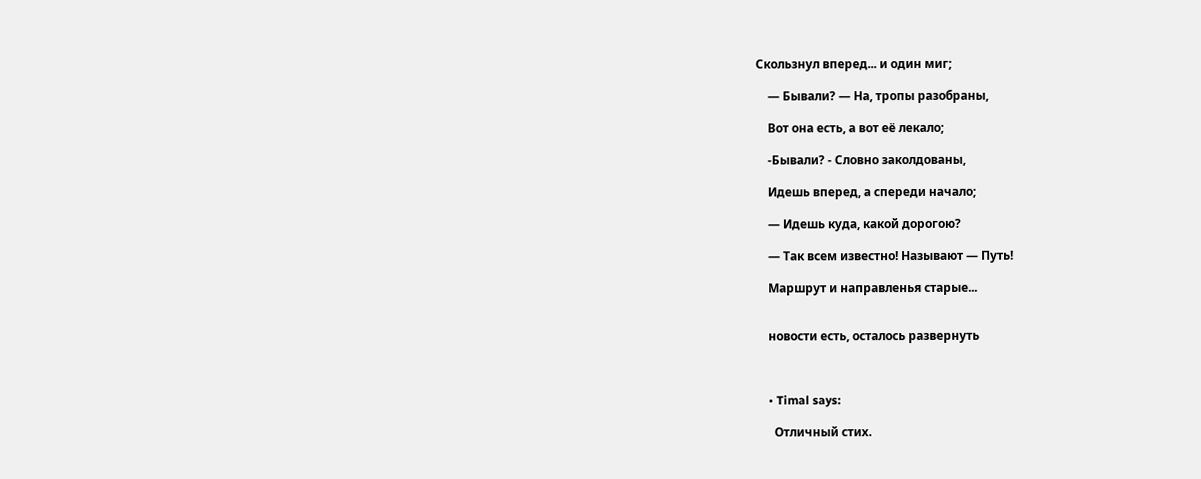Скользнул вперед... и один миг;

    — Бывали? — На, тропы разобраны,

    Вот она есть, а вот её лекало;

    -Бывали? - Словно заколдованы,

    Идешь вперед, а спереди начало;

    — Идешь куда, какой дорогою?

    — Так всем известно! Называют — Путь!

    Маршрут и направленья старые...


    новости есть, осталось развернуть



    • Timal says:

      Отличный стих.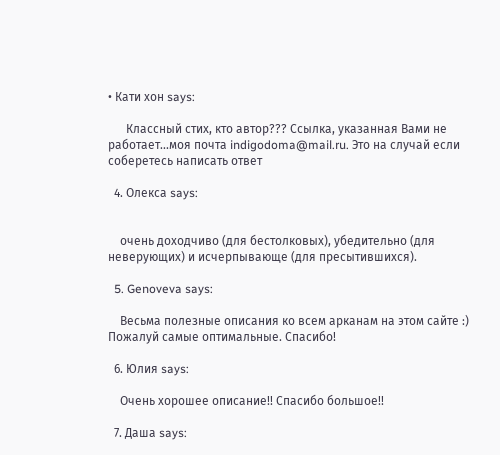• Кати хон says:

      Классный стих, кто автор??? Ссылка, указанная Вами не работает...моя почта indigodoma@mail.ru. Это на случай если соберетесь написать ответ

  4. Олекса says:


    очень доходчиво (для бестолковых), убедительно (для неверующих) и исчерпывающе (для пресытившихся).

  5. Genoveva says:

    Весьма полезные описания ко всем арканам на этом сайте :) Пожалуй самые оптимальные. Спасибо!

  6. Юлия says:

    Очень хорошее описание!! Спасибо большое!!

  7. Даша says: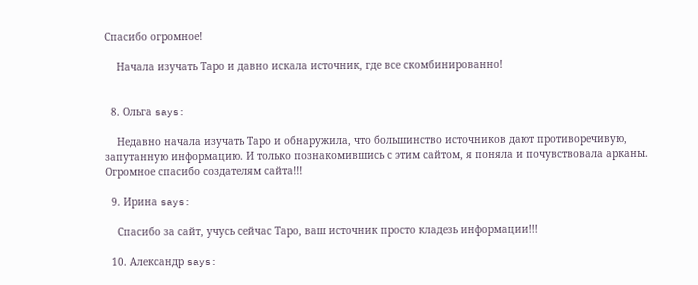Спасибо огромное!

    Начала изучать Таро и давно искала источник, где все скомбинированно!


  8. Ольга says:

    Недавно начала изучать Таро и обнаружила, что большинство источников дают противоречивую, запутанную информацию. И только познакомившись с этим сайтом, я поняла и почувствовала арканы. Огромное спасибо создателям сайта!!!

  9. Ирина says:

    Спасибо за сайт, учусь сейчас Таро, ваш источник просто кладезь информации!!!

  10. Александр says: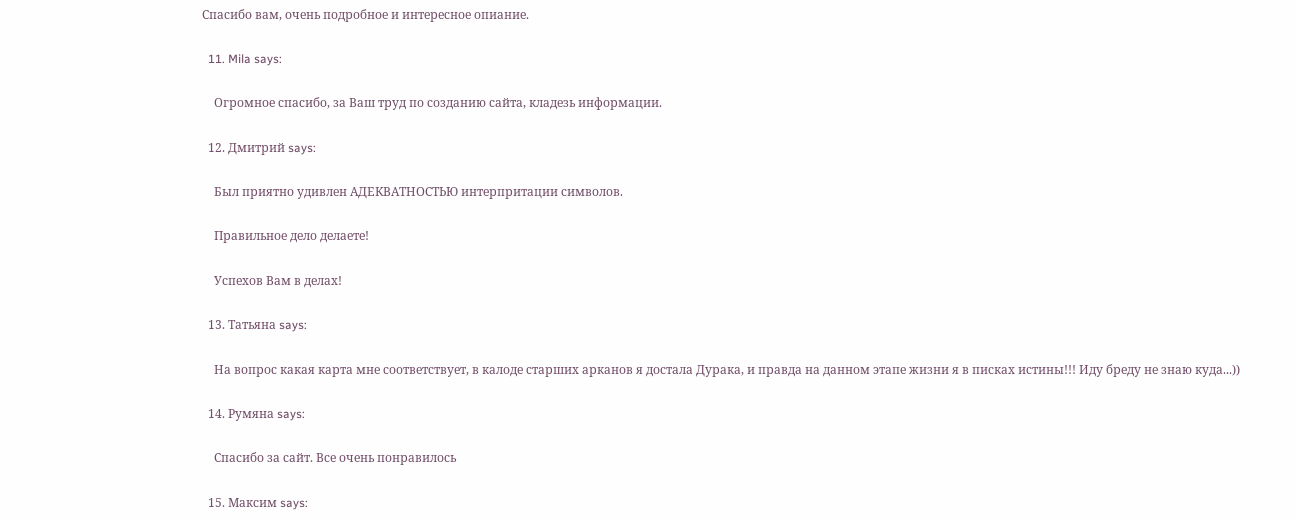Спасибо вам, очень подробное и интересное опиание.

  11. Mila says:

    Огромное спасибо, за Ваш труд по созданию сайта, кладезь информации.

  12. Дмитрий says:

    Был приятно удивлен АДЕКВАТНОСТЬЮ интерпритации символов.

    Правильное дело делаете!

    Успехов Вам в делах!

  13. Татьяна says:

    На вопрос какая карта мне соответствует, в калоде старших арканов я достала Дурака, и правда на данном этапе жизни я в писках истины!!! Иду бреду не знаю куда...))

  14. Румяна says:

    Спасибо за сайт. Все очень понравилось

  15. Максим says: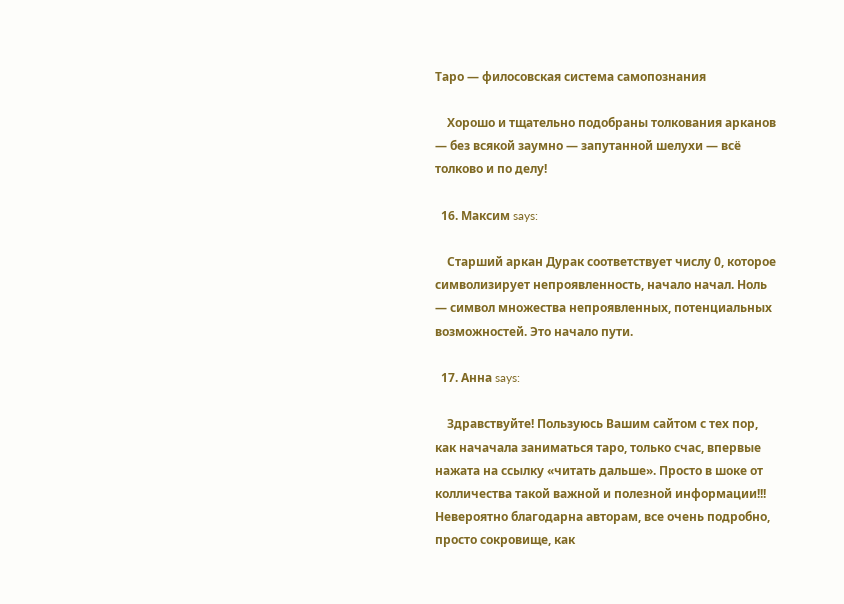Таро — филосовская система самопознания

    Хорошо и тщательно подобраны толкования арканов — без всякой заумно — запутанной шелухи — всё толково и по делу!

  16. Максим says:

    Старший аркан Дурак соответствует числу 0, которое символизирует непроявленность, начало начал. Ноль — символ множества непроявленных, потенциальных возможностей. Это начало пути.

  17. Анна says:

    Здравствуйте! Пользуюсь Вашим сайтом с тех пор, как начачала заниматься таро, только счас, впервые нажата на ссылку «читать дальше». Просто в шоке от колличества такой важной и полезной информации!!! Невероятно благодарна авторам, все очень подробно, просто сокровище, как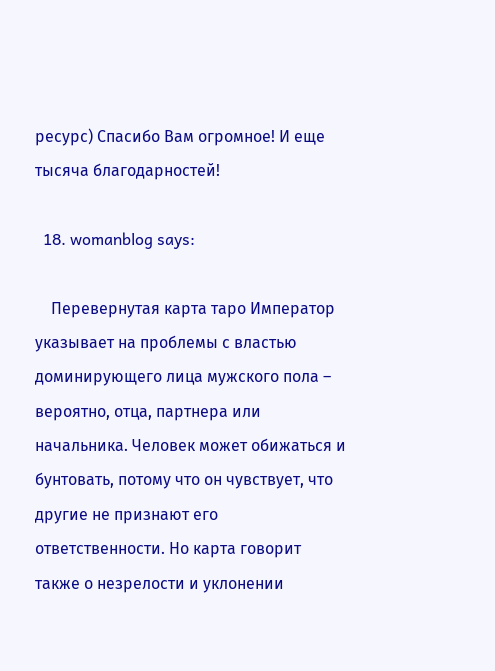ресурс) Спасибо Вам огромное! И еще тысяча благодарностей!

  18. womanblog says:

    Перевернутая карта таро Император указывает на проблемы с властью доминирующего лица мужского пола – вероятно, отца, партнера или начальника. Человек может обижаться и бунтовать, потому что он чувствует, что другие не признают его ответственности. Но карта говорит также о незрелости и уклонении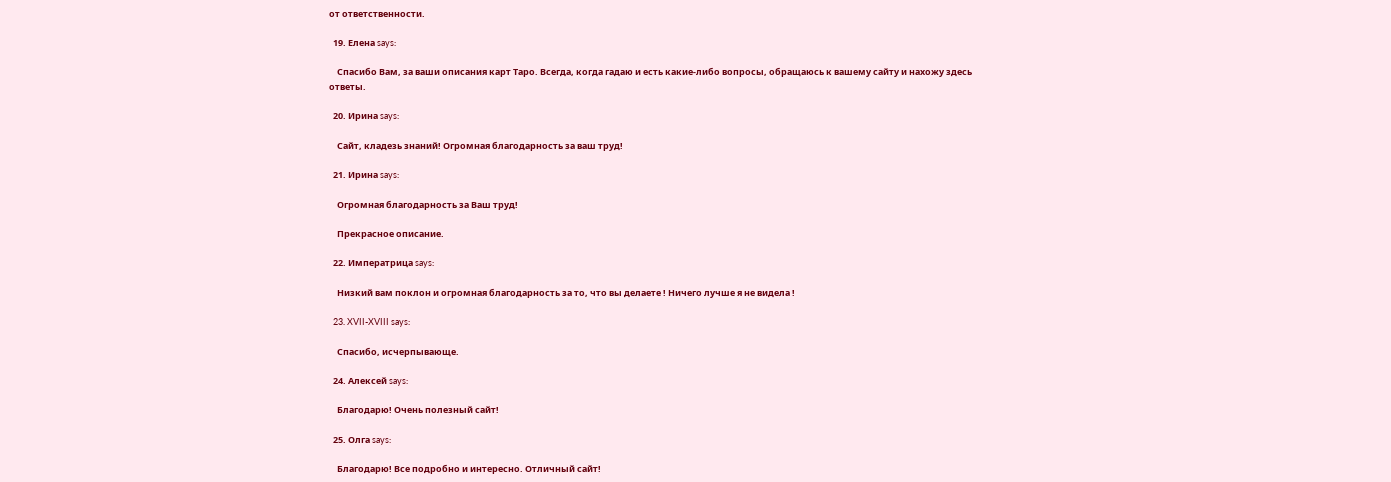от ответственности.

  19. Елена says:

    Спасибо Вам, за ваши описания карт Таро. Всегда, когда гадаю и есть какие-либо вопросы, обращаюсь к вашему сайту и нахожу здесь ответы.

  20. Ирина says:

    Сайт, кладезь знаний! Огромная благодарность за ваш труд!

  21. Ирина says:

    Огромная благодарность за Ваш труд!

    Прекрасное описание.

  22. Императрица says:

    Низкий вам поклон и огромная благодарность за то, что вы делаете ! Ничего лучше я не видела !

  23. XVII-XVIII says:

    Спасибо, исчерпывающе.

  24. Алексей says:

    Благодарю! Очень полезный сайт!

  25. Олга says:

    Благодарю! Все подробно и интересно. Отличный сайт!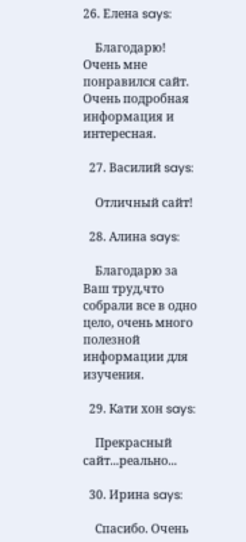26. Елена says:

    Благодарю! Очень мне понравился сайт. Очень подробная информация и интересная.

  27. Василий says:

    Отличный сайт!

  28. Алина says:

    Благодарю за Ваш труд,что собрали все в одно цело, очень много полезной информации для изучения.

  29. Кати хон says:

    Прекрасный сайт...реально...

  30. Ирина says:

    Спасибо. Очень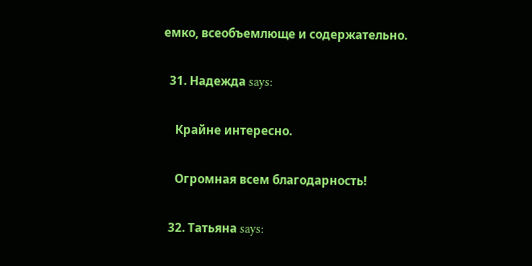емко, всеобъемлюще и содержательно.

  31. Надежда says:

    Крайне интересно.

    Огромная всем благодарность!

  32. Татьяна says: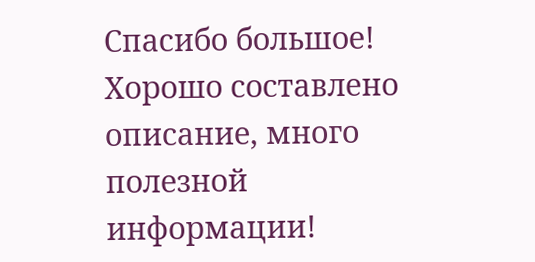Спасибо большое! Хорошо составлено описание, много полезной информации!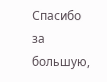Спасибо за большую,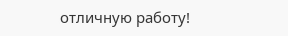отличную работу!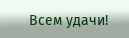Всем удачи!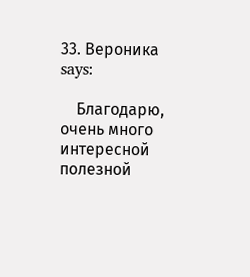33. Вероника says:

    Благодарю, очень много интересной полезной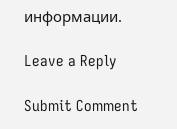информации.

Leave a Reply

Submit Comment